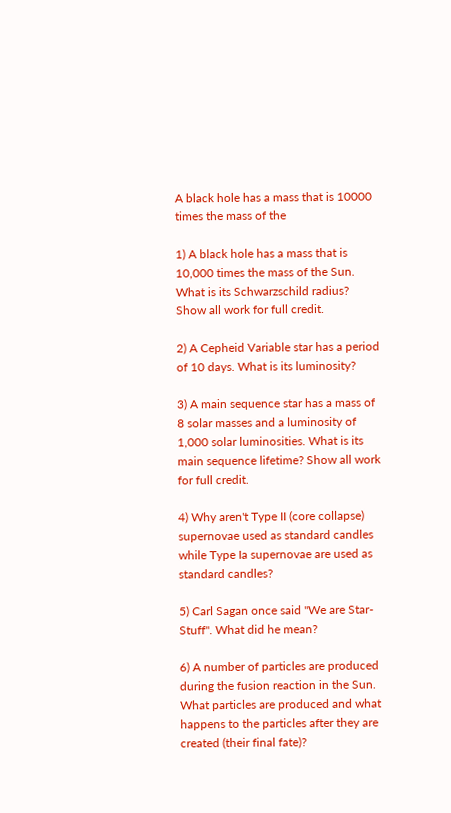A black hole has a mass that is 10000 times the mass of the

1) A black hole has a mass that is 10,000 times the mass of the Sun. What is its Schwarzschild radius? Show all work for full credit.

2) A Cepheid Variable star has a period of 10 days. What is its luminosity?

3) A main sequence star has a mass of 8 solar masses and a luminosity of 1,000 solar luminosities. What is its main sequence lifetime? Show all work for full credit.

4) Why aren't Type II (core collapse) supernovae used as standard candles while Type Ia supernovae are used as standard candles?

5) Carl Sagan once said "We are Star-Stuff". What did he mean?

6) A number of particles are produced during the fusion reaction in the Sun. What particles are produced and what happens to the particles after they are created (their final fate)?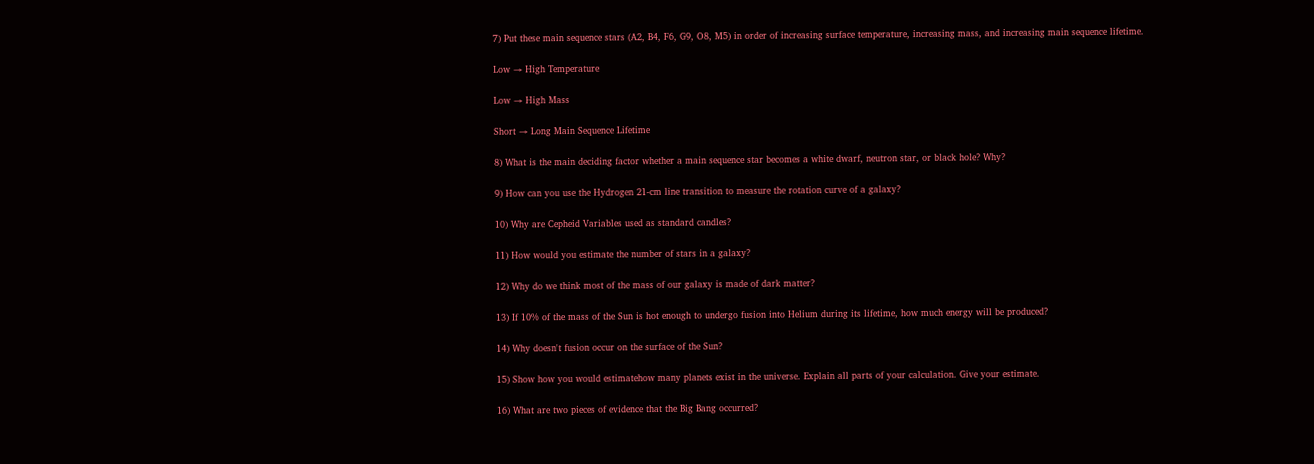7) Put these main sequence stars (A2, B4, F6, G9, O8, M5) in order of increasing surface temperature, increasing mass, and increasing main sequence lifetime.

Low → High Temperature

Low → High Mass

Short → Long Main Sequence Lifetime

8) What is the main deciding factor whether a main sequence star becomes a white dwarf, neutron star, or black hole? Why?

9) How can you use the Hydrogen 21-cm line transition to measure the rotation curve of a galaxy?

10) Why are Cepheid Variables used as standard candles?

11) How would you estimate the number of stars in a galaxy?

12) Why do we think most of the mass of our galaxy is made of dark matter?

13) If 10% of the mass of the Sun is hot enough to undergo fusion into Helium during its lifetime, how much energy will be produced?

14) Why doesn't fusion occur on the surface of the Sun?

15) Show how you would estimatehow many planets exist in the universe. Explain all parts of your calculation. Give your estimate.

16) What are two pieces of evidence that the Big Bang occurred?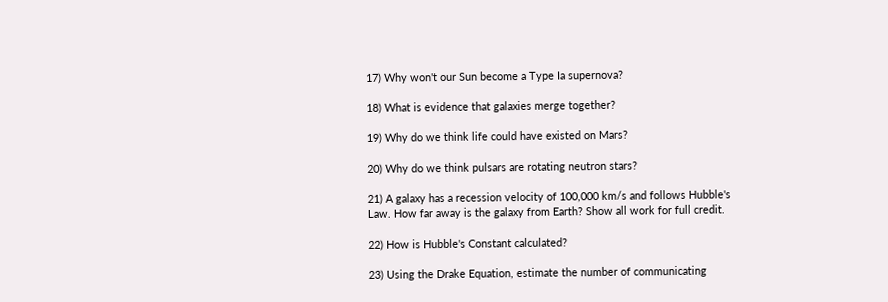17) Why won't our Sun become a Type Ia supernova?

18) What is evidence that galaxies merge together?

19) Why do we think life could have existed on Mars?

20) Why do we think pulsars are rotating neutron stars?

21) A galaxy has a recession velocity of 100,000 km/s and follows Hubble's Law. How far away is the galaxy from Earth? Show all work for full credit.

22) How is Hubble's Constant calculated?

23) Using the Drake Equation, estimate the number of communicating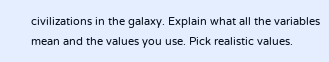civilizations in the galaxy. Explain what all the variables mean and the values you use. Pick realistic values.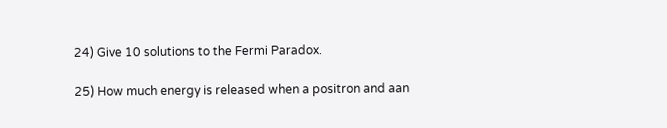24) Give 10 solutions to the Fermi Paradox.

25) How much energy is released when a positron and aan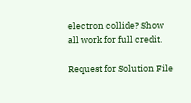electron collide? Show all work for full credit.

Request for Solution File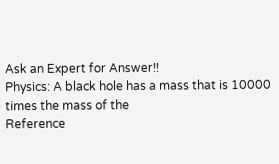Ask an Expert for Answer!!
Physics: A black hole has a mass that is 10000 times the mass of the
Reference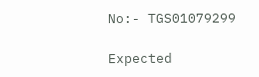No:- TGS01079299

Expected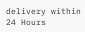delivery within 24 Hours